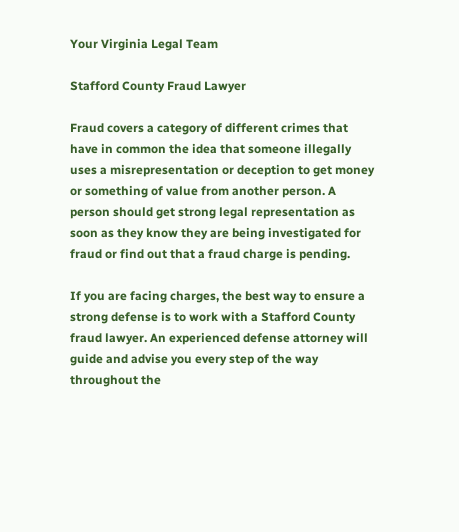Your Virginia Legal Team

Stafford County Fraud Lawyer

Fraud covers a category of different crimes that have in common the idea that someone illegally uses a misrepresentation or deception to get money or something of value from another person. A person should get strong legal representation as soon as they know they are being investigated for fraud or find out that a fraud charge is pending.

If you are facing charges, the best way to ensure a strong defense is to work with a Stafford County fraud lawyer. An experienced defense attorney will guide and advise you every step of the way throughout the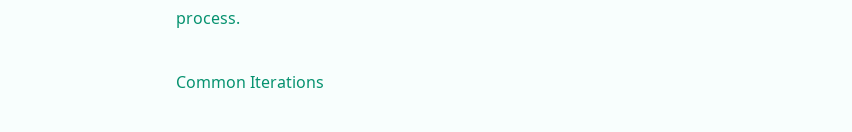process.

Common Iterations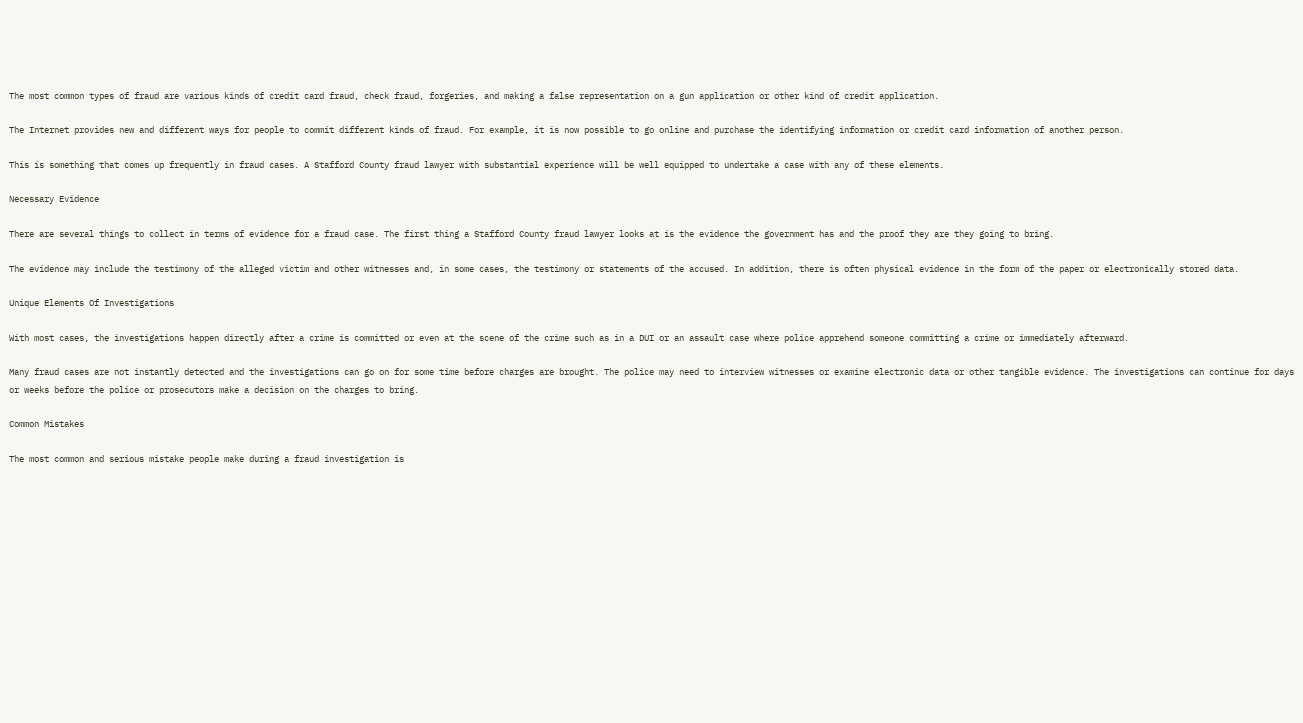The most common types of fraud are various kinds of credit card fraud, check fraud, forgeries, and making a false representation on a gun application or other kind of credit application.

The Internet provides new and different ways for people to commit different kinds of fraud. For example, it is now possible to go online and purchase the identifying information or credit card information of another person.

This is something that comes up frequently in fraud cases. A Stafford County fraud lawyer with substantial experience will be well equipped to undertake a case with any of these elements.

Necessary Evidence

There are several things to collect in terms of evidence for a fraud case. The first thing a Stafford County fraud lawyer looks at is the evidence the government has and the proof they are they going to bring.

The evidence may include the testimony of the alleged victim and other witnesses and, in some cases, the testimony or statements of the accused. In addition, there is often physical evidence in the form of the paper or electronically stored data.

Unique Elements Of Investigations

With most cases, the investigations happen directly after a crime is committed or even at the scene of the crime such as in a DUI or an assault case where police apprehend someone committing a crime or immediately afterward.

Many fraud cases are not instantly detected and the investigations can go on for some time before charges are brought. The police may need to interview witnesses or examine electronic data or other tangible evidence. The investigations can continue for days or weeks before the police or prosecutors make a decision on the charges to bring.

Common Mistakes

The most common and serious mistake people make during a fraud investigation is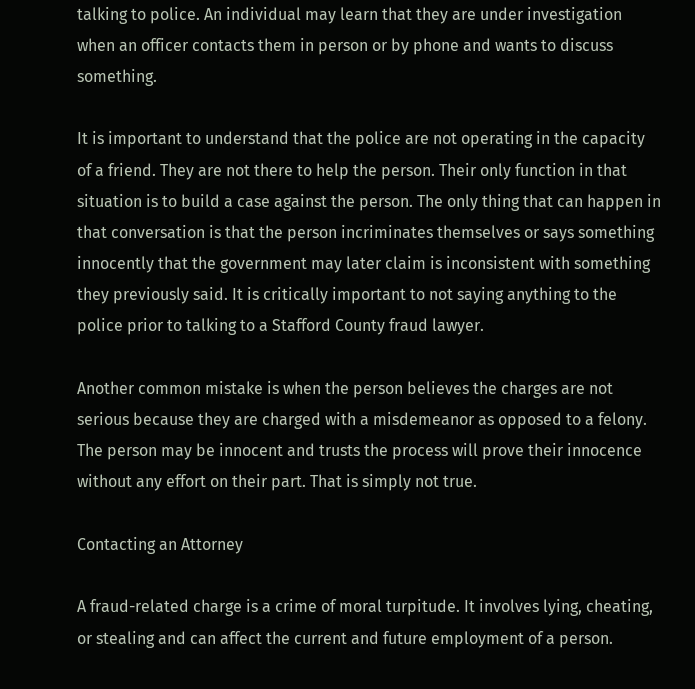talking to police. An individual may learn that they are under investigation when an officer contacts them in person or by phone and wants to discuss something.

It is important to understand that the police are not operating in the capacity of a friend. They are not there to help the person. Their only function in that situation is to build a case against the person. The only thing that can happen in that conversation is that the person incriminates themselves or says something innocently that the government may later claim is inconsistent with something they previously said. It is critically important to not saying anything to the police prior to talking to a Stafford County fraud lawyer.

Another common mistake is when the person believes the charges are not serious because they are charged with a misdemeanor as opposed to a felony. The person may be innocent and trusts the process will prove their innocence without any effort on their part. That is simply not true.

Contacting an Attorney

A fraud-related charge is a crime of moral turpitude. It involves lying, cheating, or stealing and can affect the current and future employment of a person.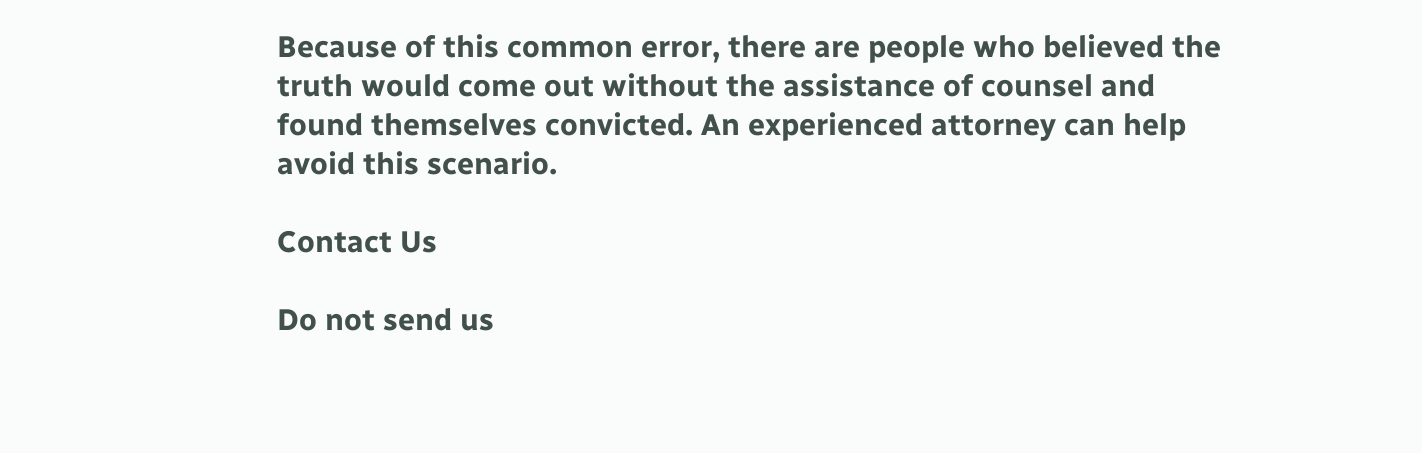Because of this common error, there are people who believed the truth would come out without the assistance of counsel and found themselves convicted. An experienced attorney can help avoid this scenario.

Contact Us

Do not send us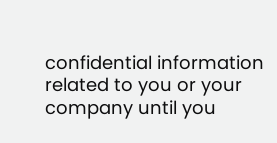confidential information related to you or your company until you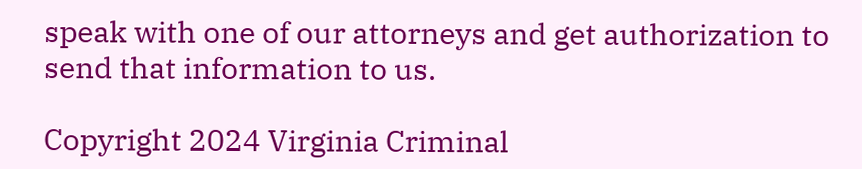speak with one of our attorneys and get authorization to send that information to us.

Copyright 2024 Virginia Criminal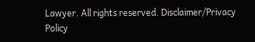Lawyer. All rights reserved. Disclaimer/Privacy Policy